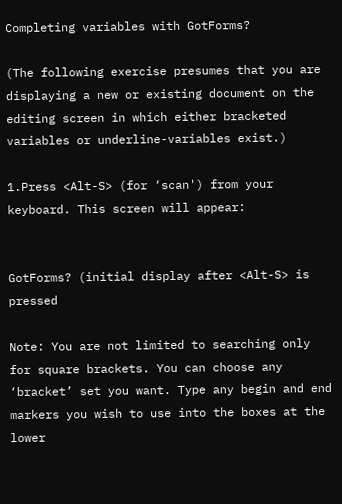Completing variables with GotForms?

(The following exercise presumes that you are displaying a new or existing document on the editing screen in which either bracketed variables or underline-variables exist.)

1.Press <Alt-S> (for ‘scan') from your keyboard. This screen will appear:


GotForms? (initial display after <Alt-S> is pressed

Note: You are not limited to searching only for square brackets. You can choose any ‘bracket’ set you want. Type any begin and end markers you wish to use into the boxes at the lower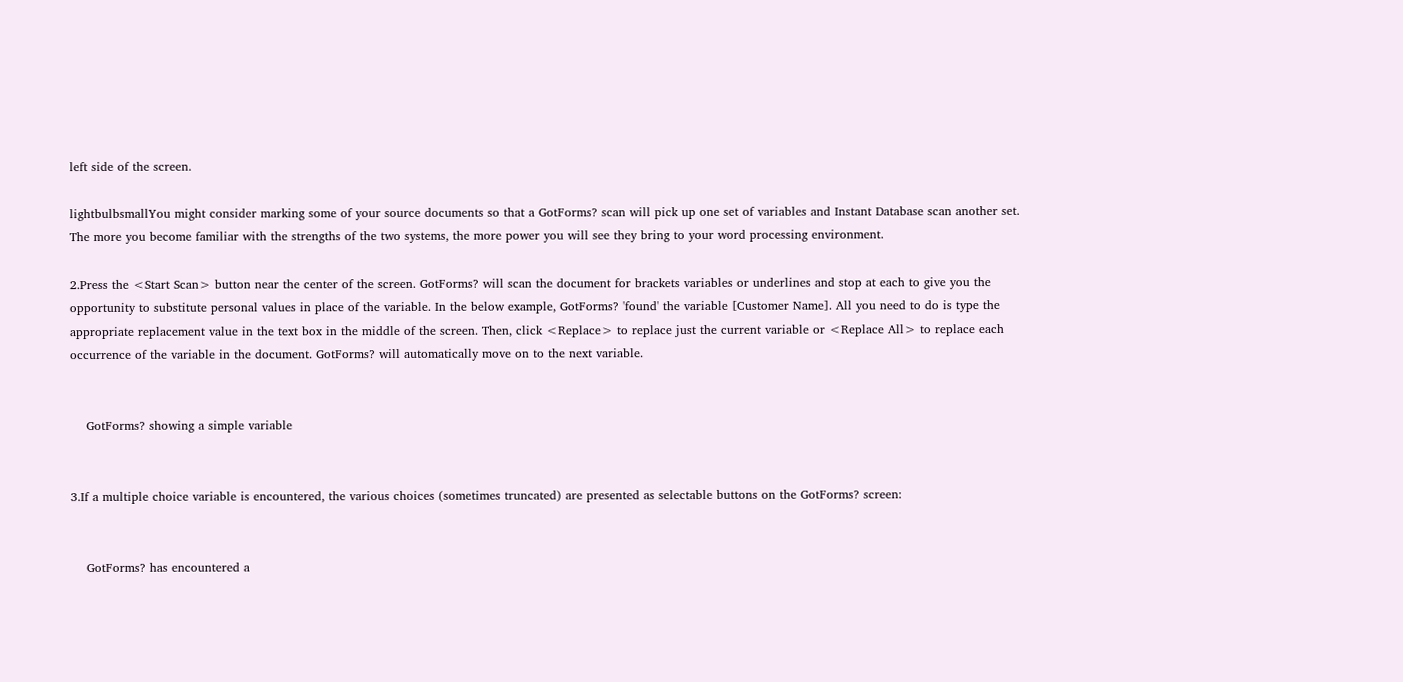left side of the screen.

lightbulbsmallYou might consider marking some of your source documents so that a GotForms? scan will pick up one set of variables and Instant Database scan another set. The more you become familiar with the strengths of the two systems, the more power you will see they bring to your word processing environment.

2.Press the <Start Scan> button near the center of the screen. GotForms? will scan the document for brackets variables or underlines and stop at each to give you the opportunity to substitute personal values in place of the variable. In the below example, GotForms? 'found' the variable [Customer Name]. All you need to do is type the appropriate replacement value in the text box in the middle of the screen. Then, click <Replace> to replace just the current variable or <Replace All> to replace each occurrence of the variable in the document. GotForms? will automatically move on to the next variable.


    GotForms? showing a simple variable


3.If a multiple choice variable is encountered, the various choices (sometimes truncated) are presented as selectable buttons on the GotForms? screen:


    GotForms? has encountered a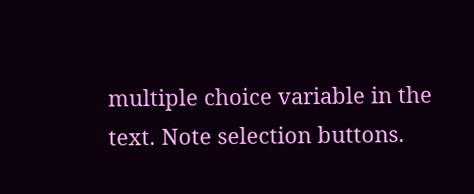multiple choice variable in the text. Note selection buttons.